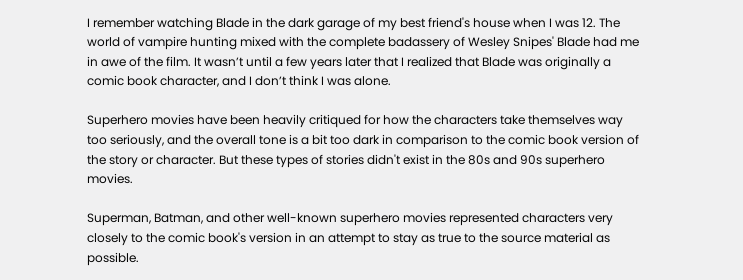I remember watching Blade in the dark garage of my best friend's house when I was 12. The world of vampire hunting mixed with the complete badassery of Wesley Snipes' Blade had me in awe of the film. It wasn’t until a few years later that I realized that Blade was originally a comic book character, and I don’t think I was alone.

Superhero movies have been heavily critiqued for how the characters take themselves way too seriously, and the overall tone is a bit too dark in comparison to the comic book version of the story or character. But these types of stories didn't exist in the 80s and 90s superhero movies.

Superman, Batman, and other well-known superhero movies represented characters very closely to the comic book's version in an attempt to stay as true to the source material as possible.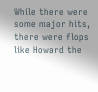While there were some major hits, there were flops like Howard the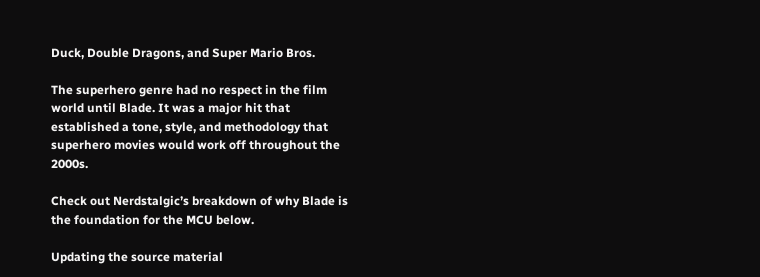Duck, Double Dragons, and Super Mario Bros.

The superhero genre had no respect in the film world until Blade. It was a major hit that established a tone, style, and methodology that superhero movies would work off throughout the 2000s.

Check out Nerdstalgic’s breakdown of why Blade is the foundation for the MCU below.

Updating the source material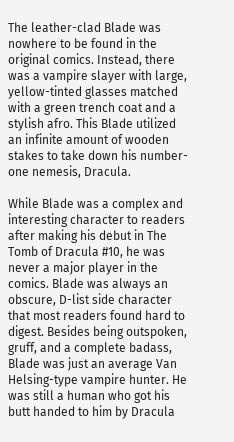The leather-clad Blade was nowhere to be found in the original comics. Instead, there was a vampire slayer with large, yellow-tinted glasses matched with a green trench coat and a stylish afro. This Blade utilized an infinite amount of wooden stakes to take down his number-one nemesis, Dracula.

While Blade was a complex and interesting character to readers after making his debut in The Tomb of Dracula #10, he was never a major player in the comics. Blade was always an obscure, D-list side character that most readers found hard to digest. Besides being outspoken, gruff, and a complete badass, Blade was just an average Van Helsing-type vampire hunter. He was still a human who got his butt handed to him by Dracula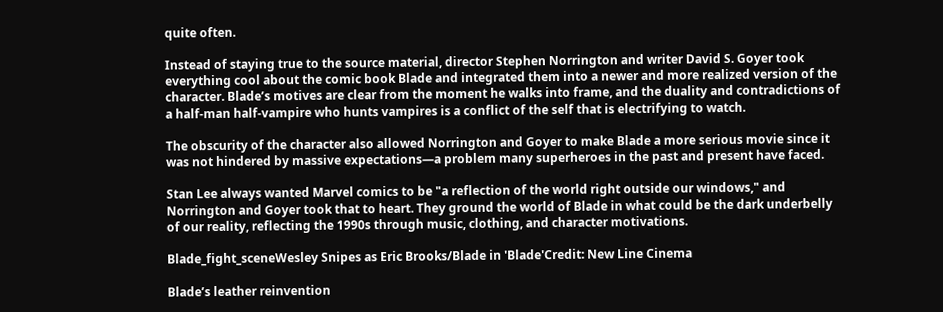quite often.

Instead of staying true to the source material, director Stephen Norrington and writer David S. Goyer took everything cool about the comic book Blade and integrated them into a newer and more realized version of the character. Blade’s motives are clear from the moment he walks into frame, and the duality and contradictions of a half-man half-vampire who hunts vampires is a conflict of the self that is electrifying to watch.

The obscurity of the character also allowed Norrington and Goyer to make Blade a more serious movie since it was not hindered by massive expectations—a problem many superheroes in the past and present have faced.

Stan Lee always wanted Marvel comics to be "a reflection of the world right outside our windows," and Norrington and Goyer took that to heart. They ground the world of Blade in what could be the dark underbelly of our reality, reflecting the 1990s through music, clothing, and character motivations.

Blade_fight_sceneWesley Snipes as Eric Brooks/Blade in 'Blade'Credit: New Line Cinema

Blade’s leather reinvention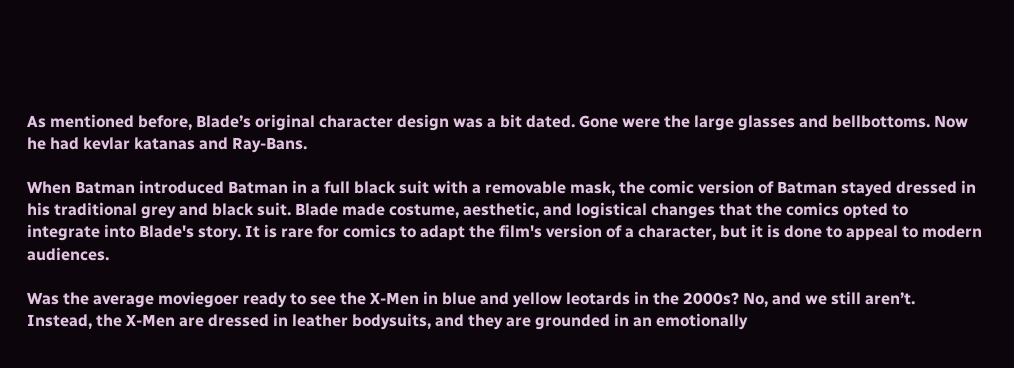As mentioned before, Blade’s original character design was a bit dated. Gone were the large glasses and bellbottoms. Now he had kevlar katanas and Ray-Bans.

When Batman introduced Batman in a full black suit with a removable mask, the comic version of Batman stayed dressed in his traditional grey and black suit. Blade made costume, aesthetic, and logistical changes that the comics opted to integrate into Blade's story. It is rare for comics to adapt the film's version of a character, but it is done to appeal to modern audiences.

Was the average moviegoer ready to see the X-Men in blue and yellow leotards in the 2000s? No, and we still aren’t. Instead, the X-Men are dressed in leather bodysuits, and they are grounded in an emotionally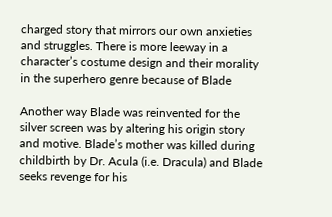charged story that mirrors our own anxieties and struggles. There is more leeway in a character’s costume design and their morality in the superhero genre because of Blade

Another way Blade was reinvented for the silver screen was by altering his origin story and motive. Blade’s mother was killed during childbirth by Dr. Acula (i.e. Dracula) and Blade seeks revenge for his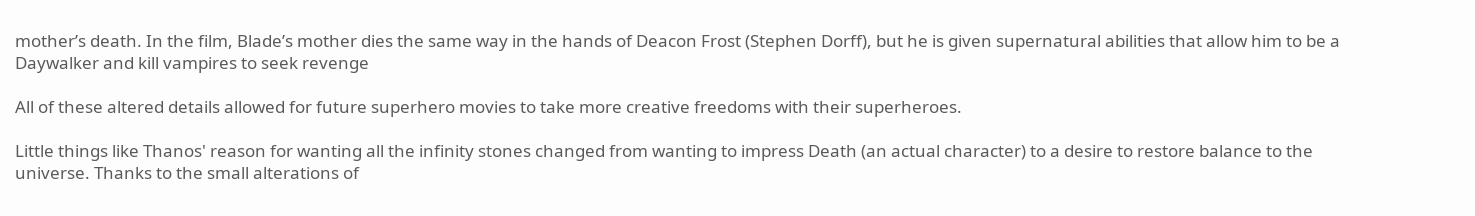mother’s death. In the film, Blade’s mother dies the same way in the hands of Deacon Frost (Stephen Dorff), but he is given supernatural abilities that allow him to be a Daywalker and kill vampires to seek revenge

All of these altered details allowed for future superhero movies to take more creative freedoms with their superheroes.

Little things like Thanos' reason for wanting all the infinity stones changed from wanting to impress Death (an actual character) to a desire to restore balance to the universe. Thanks to the small alterations of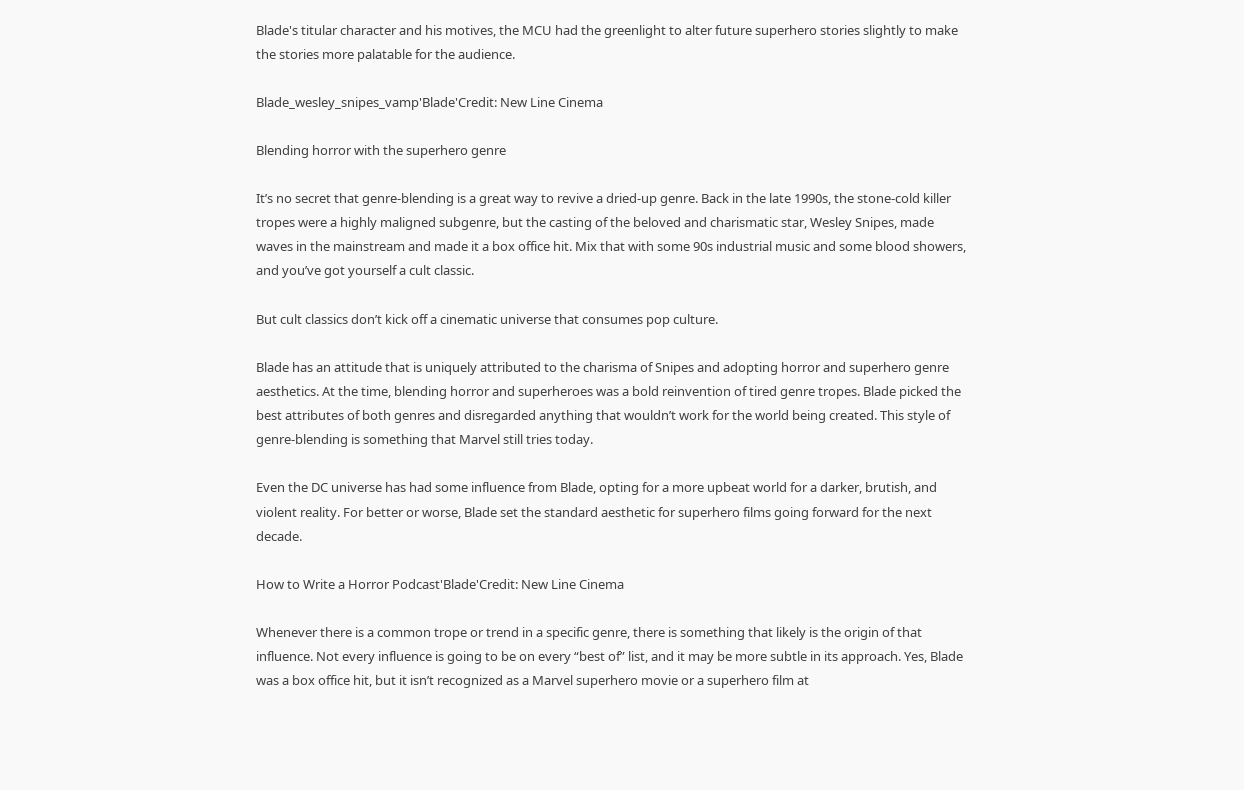Blade's titular character and his motives, the MCU had the greenlight to alter future superhero stories slightly to make the stories more palatable for the audience.

Blade_wesley_snipes_vamp'Blade'Credit: New Line Cinema

Blending horror with the superhero genre

It’s no secret that genre-blending is a great way to revive a dried-up genre. Back in the late 1990s, the stone-cold killer tropes were a highly maligned subgenre, but the casting of the beloved and charismatic star, Wesley Snipes, made waves in the mainstream and made it a box office hit. Mix that with some 90s industrial music and some blood showers, and you’ve got yourself a cult classic.

But cult classics don’t kick off a cinematic universe that consumes pop culture.

Blade has an attitude that is uniquely attributed to the charisma of Snipes and adopting horror and superhero genre aesthetics. At the time, blending horror and superheroes was a bold reinvention of tired genre tropes. Blade picked the best attributes of both genres and disregarded anything that wouldn’t work for the world being created. This style of genre-blending is something that Marvel still tries today.

Even the DC universe has had some influence from Blade, opting for a more upbeat world for a darker, brutish, and violent reality. For better or worse, Blade set the standard aesthetic for superhero films going forward for the next decade.

How to Write a Horror Podcast'Blade'Credit: New Line Cinema

Whenever there is a common trope or trend in a specific genre, there is something that likely is the origin of that influence. Not every influence is going to be on every “best of” list, and it may be more subtle in its approach. Yes, Blade was a box office hit, but it isn’t recognized as a Marvel superhero movie or a superhero film at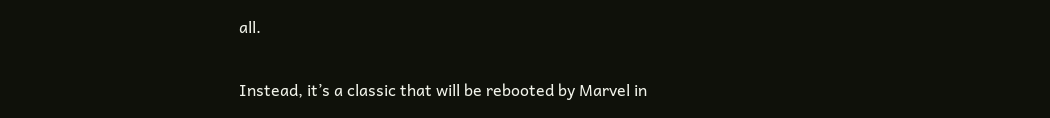all.

Instead, it’s a classic that will be rebooted by Marvel in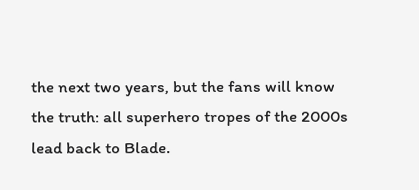the next two years, but the fans will know the truth: all superhero tropes of the 2000s lead back to Blade.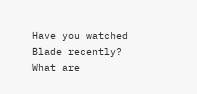Have you watched Blade recently? What are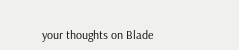your thoughts on Blade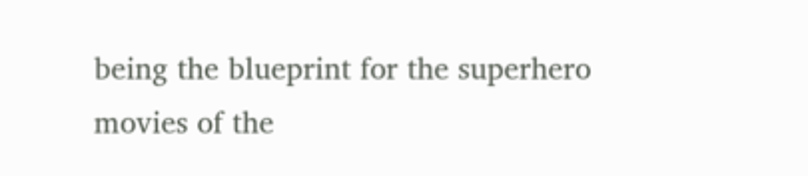being the blueprint for the superhero movies of the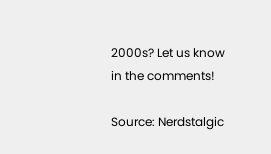2000s? Let us know in the comments!

Source: Nerdstalgic